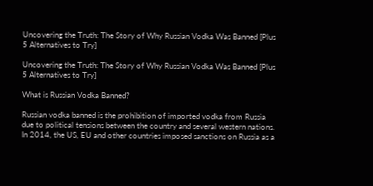Uncovering the Truth: The Story of Why Russian Vodka Was Banned [Plus 5 Alternatives to Try]

Uncovering the Truth: The Story of Why Russian Vodka Was Banned [Plus 5 Alternatives to Try]

What is Russian Vodka Banned?

Russian vodka banned is the prohibition of imported vodka from Russia due to political tensions between the country and several western nations. In 2014, the US, EU and other countries imposed sanctions on Russia as a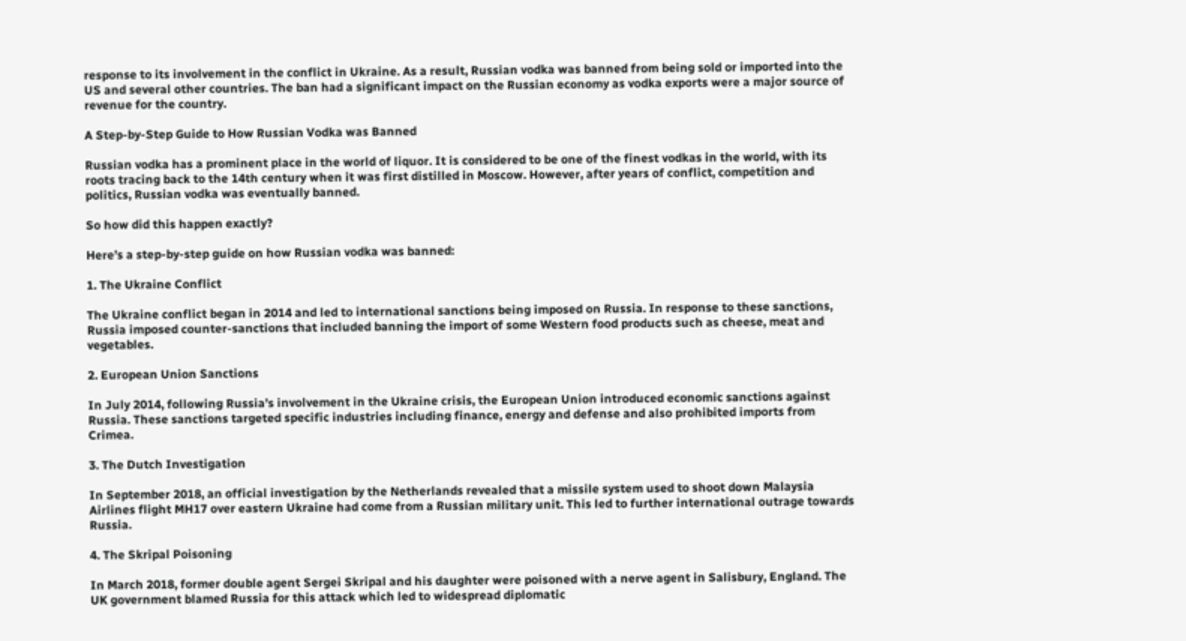response to its involvement in the conflict in Ukraine. As a result, Russian vodka was banned from being sold or imported into the US and several other countries. The ban had a significant impact on the Russian economy as vodka exports were a major source of revenue for the country.

A Step-by-Step Guide to How Russian Vodka was Banned

Russian vodka has a prominent place in the world of liquor. It is considered to be one of the finest vodkas in the world, with its roots tracing back to the 14th century when it was first distilled in Moscow. However, after years of conflict, competition and politics, Russian vodka was eventually banned.

So how did this happen exactly?

Here’s a step-by-step guide on how Russian vodka was banned:

1. The Ukraine Conflict

The Ukraine conflict began in 2014 and led to international sanctions being imposed on Russia. In response to these sanctions, Russia imposed counter-sanctions that included banning the import of some Western food products such as cheese, meat and vegetables.

2. European Union Sanctions

In July 2014, following Russia’s involvement in the Ukraine crisis, the European Union introduced economic sanctions against Russia. These sanctions targeted specific industries including finance, energy and defense and also prohibited imports from Crimea.

3. The Dutch Investigation

In September 2018, an official investigation by the Netherlands revealed that a missile system used to shoot down Malaysia Airlines flight MH17 over eastern Ukraine had come from a Russian military unit. This led to further international outrage towards Russia.

4. The Skripal Poisoning

In March 2018, former double agent Sergei Skripal and his daughter were poisoned with a nerve agent in Salisbury, England. The UK government blamed Russia for this attack which led to widespread diplomatic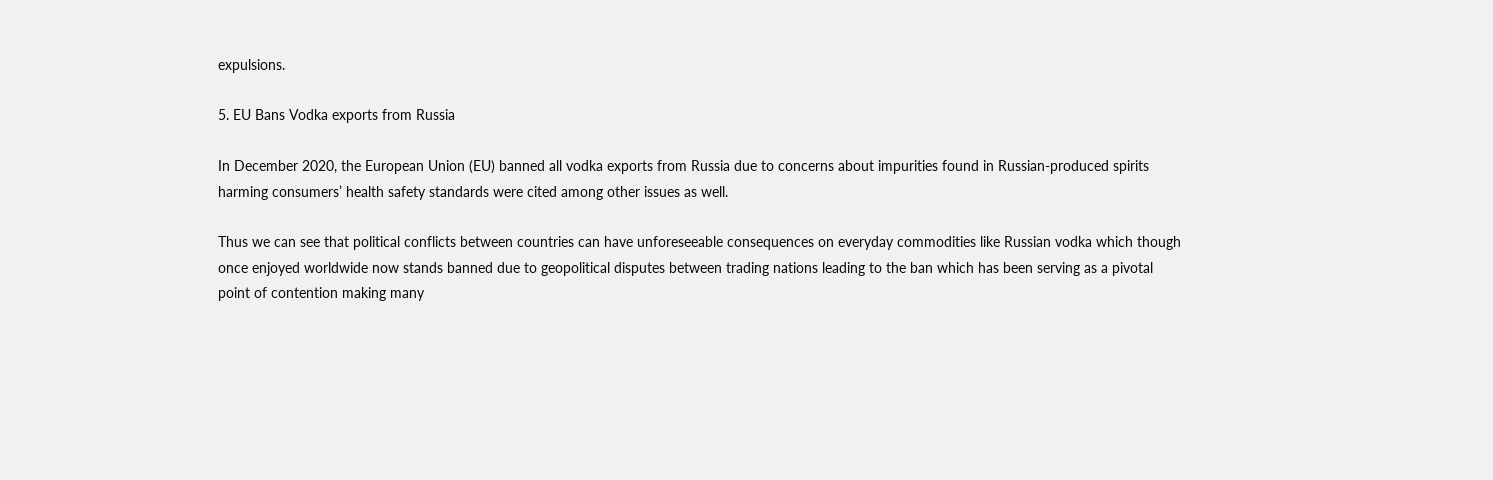expulsions.

5. EU Bans Vodka exports from Russia

In December 2020, the European Union (EU) banned all vodka exports from Russia due to concerns about impurities found in Russian-produced spirits harming consumers’ health safety standards were cited among other issues as well.

Thus we can see that political conflicts between countries can have unforeseeable consequences on everyday commodities like Russian vodka which though once enjoyed worldwide now stands banned due to geopolitical disputes between trading nations leading to the ban which has been serving as a pivotal point of contention making many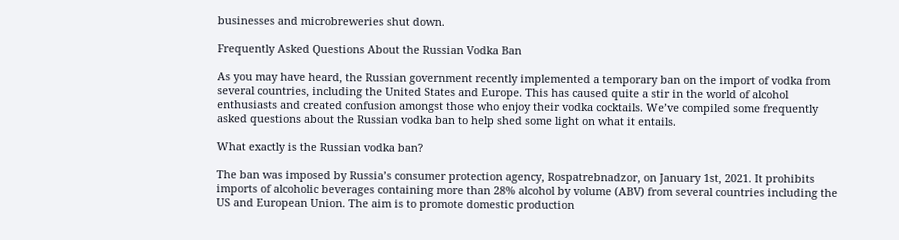businesses and microbreweries shut down.

Frequently Asked Questions About the Russian Vodka Ban

As you may have heard, the Russian government recently implemented a temporary ban on the import of vodka from several countries, including the United States and Europe. This has caused quite a stir in the world of alcohol enthusiasts and created confusion amongst those who enjoy their vodka cocktails. We’ve compiled some frequently asked questions about the Russian vodka ban to help shed some light on what it entails.

What exactly is the Russian vodka ban?

The ban was imposed by Russia’s consumer protection agency, Rospatrebnadzor, on January 1st, 2021. It prohibits imports of alcoholic beverages containing more than 28% alcohol by volume (ABV) from several countries including the US and European Union. The aim is to promote domestic production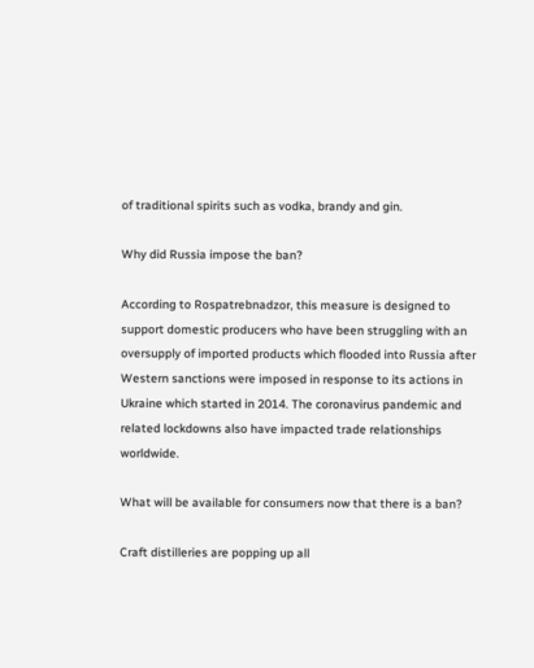of traditional spirits such as vodka, brandy and gin.

Why did Russia impose the ban?

According to Rospatrebnadzor, this measure is designed to support domestic producers who have been struggling with an oversupply of imported products which flooded into Russia after Western sanctions were imposed in response to its actions in Ukraine which started in 2014. The coronavirus pandemic and related lockdowns also have impacted trade relationships worldwide.

What will be available for consumers now that there is a ban?

Craft distilleries are popping up all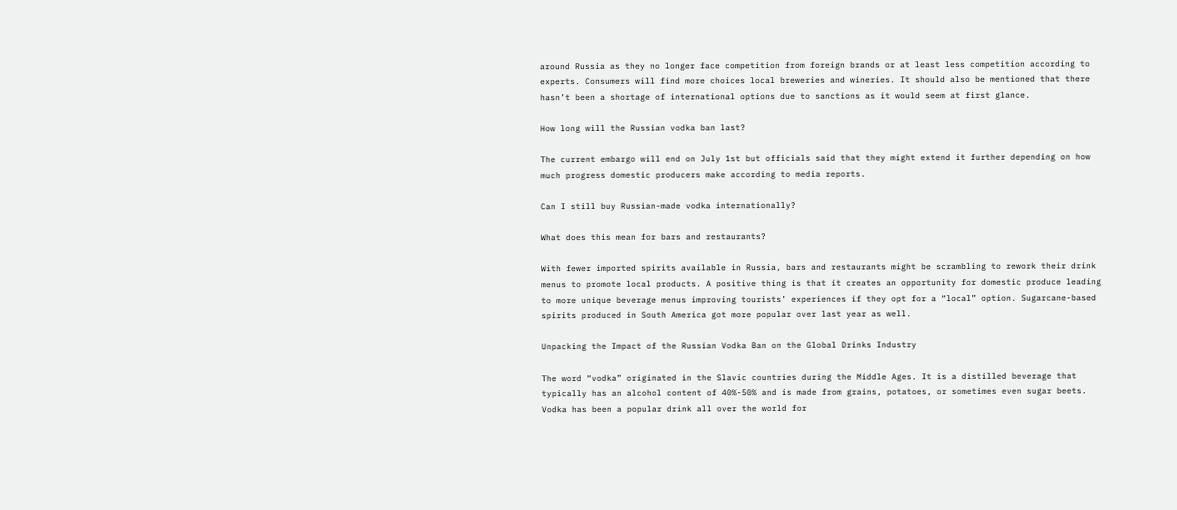around Russia as they no longer face competition from foreign brands or at least less competition according to experts. Consumers will find more choices local breweries and wineries. It should also be mentioned that there hasn’t been a shortage of international options due to sanctions as it would seem at first glance.

How long will the Russian vodka ban last?

The current embargo will end on July 1st but officials said that they might extend it further depending on how much progress domestic producers make according to media reports.

Can I still buy Russian-made vodka internationally?

What does this mean for bars and restaurants?

With fewer imported spirits available in Russia, bars and restaurants might be scrambling to rework their drink menus to promote local products. A positive thing is that it creates an opportunity for domestic produce leading to more unique beverage menus improving tourists’ experiences if they opt for a “local” option. Sugarcane-based spirits produced in South America got more popular over last year as well.

Unpacking the Impact of the Russian Vodka Ban on the Global Drinks Industry

The word “vodka” originated in the Slavic countries during the Middle Ages. It is a distilled beverage that typically has an alcohol content of 40%-50% and is made from grains, potatoes, or sometimes even sugar beets. Vodka has been a popular drink all over the world for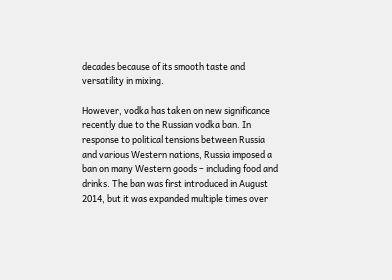decades because of its smooth taste and versatility in mixing.

However, vodka has taken on new significance recently due to the Russian vodka ban. In response to political tensions between Russia and various Western nations, Russia imposed a ban on many Western goods – including food and drinks. The ban was first introduced in August 2014, but it was expanded multiple times over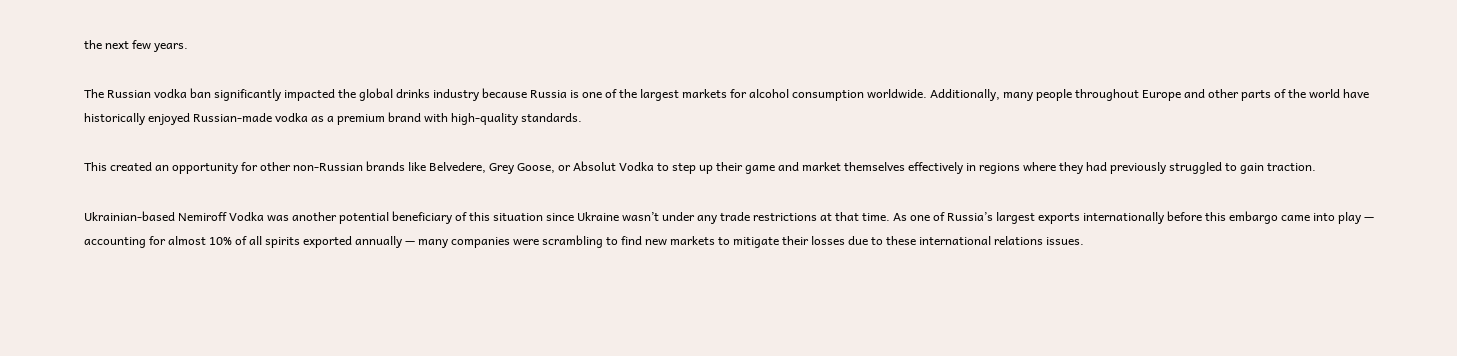the next few years.

The Russian vodka ban significantly impacted the global drinks industry because Russia is one of the largest markets for alcohol consumption worldwide. Additionally, many people throughout Europe and other parts of the world have historically enjoyed Russian-made vodka as a premium brand with high-quality standards.

This created an opportunity for other non-Russian brands like Belvedere, Grey Goose, or Absolut Vodka to step up their game and market themselves effectively in regions where they had previously struggled to gain traction.

Ukrainian-based Nemiroff Vodka was another potential beneficiary of this situation since Ukraine wasn’t under any trade restrictions at that time. As one of Russia’s largest exports internationally before this embargo came into play — accounting for almost 10% of all spirits exported annually — many companies were scrambling to find new markets to mitigate their losses due to these international relations issues.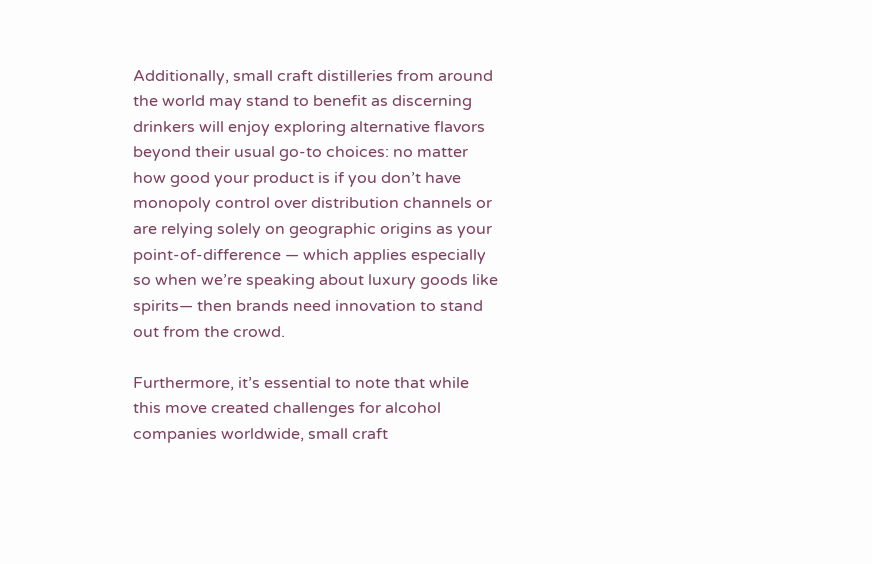Additionally, small craft distilleries from around the world may stand to benefit as discerning drinkers will enjoy exploring alternative flavors beyond their usual go-to choices: no matter how good your product is if you don’t have monopoly control over distribution channels or are relying solely on geographic origins as your point-of-difference — which applies especially so when we’re speaking about luxury goods like spirits— then brands need innovation to stand out from the crowd.

Furthermore, it’s essential to note that while this move created challenges for alcohol companies worldwide, small craft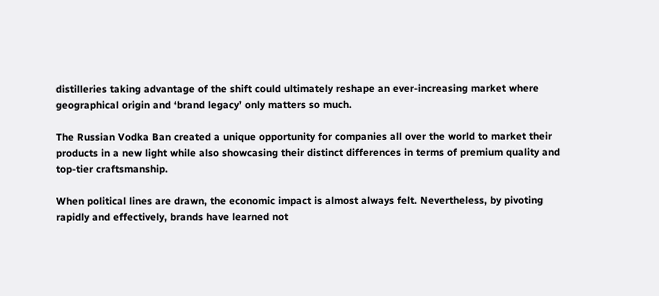distilleries taking advantage of the shift could ultimately reshape an ever-increasing market where geographical origin and ‘brand legacy’ only matters so much.

The Russian Vodka Ban created a unique opportunity for companies all over the world to market their products in a new light while also showcasing their distinct differences in terms of premium quality and top-tier craftsmanship.

When political lines are drawn, the economic impact is almost always felt. Nevertheless, by pivoting rapidly and effectively, brands have learned not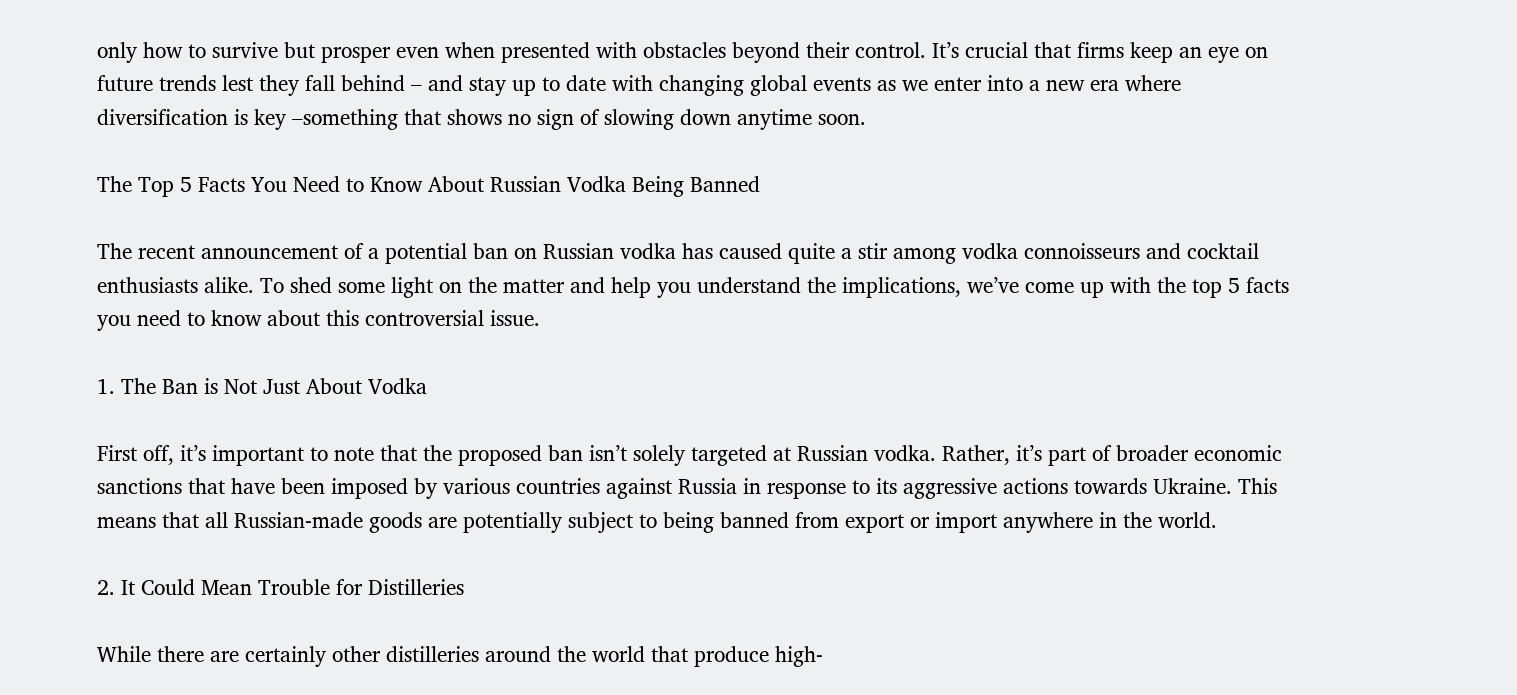only how to survive but prosper even when presented with obstacles beyond their control. It’s crucial that firms keep an eye on future trends lest they fall behind – and stay up to date with changing global events as we enter into a new era where diversification is key –something that shows no sign of slowing down anytime soon.

The Top 5 Facts You Need to Know About Russian Vodka Being Banned

The recent announcement of a potential ban on Russian vodka has caused quite a stir among vodka connoisseurs and cocktail enthusiasts alike. To shed some light on the matter and help you understand the implications, we’ve come up with the top 5 facts you need to know about this controversial issue.

1. The Ban is Not Just About Vodka

First off, it’s important to note that the proposed ban isn’t solely targeted at Russian vodka. Rather, it’s part of broader economic sanctions that have been imposed by various countries against Russia in response to its aggressive actions towards Ukraine. This means that all Russian-made goods are potentially subject to being banned from export or import anywhere in the world.

2. It Could Mean Trouble for Distilleries

While there are certainly other distilleries around the world that produce high-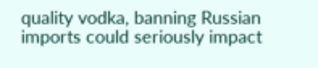quality vodka, banning Russian imports could seriously impact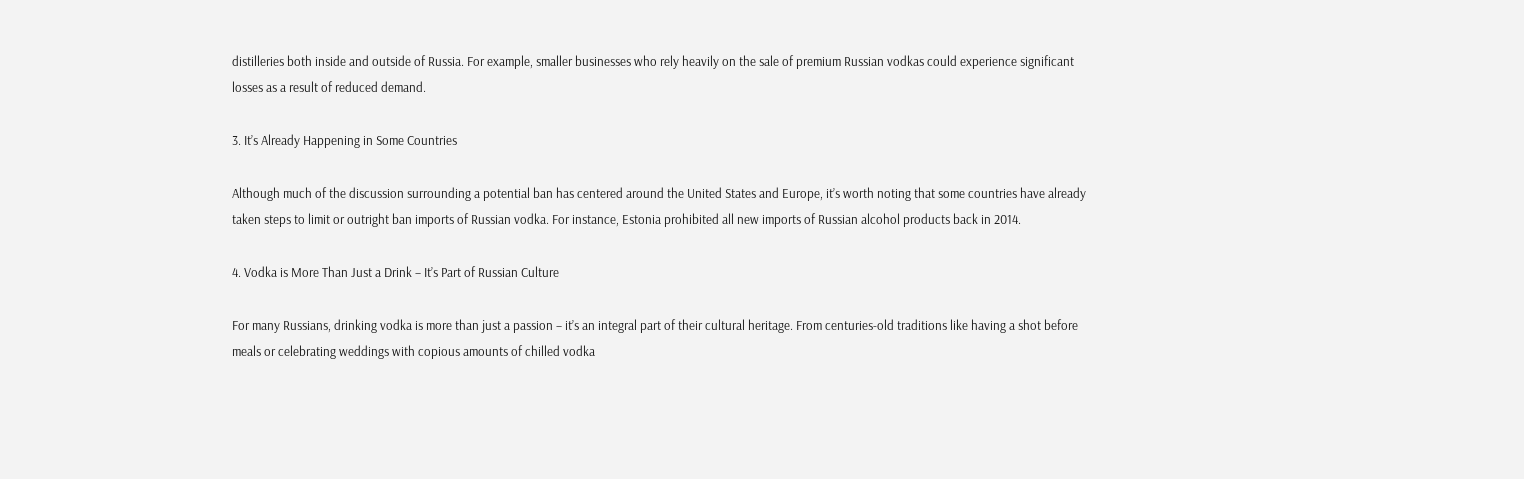distilleries both inside and outside of Russia. For example, smaller businesses who rely heavily on the sale of premium Russian vodkas could experience significant losses as a result of reduced demand.

3. It’s Already Happening in Some Countries

Although much of the discussion surrounding a potential ban has centered around the United States and Europe, it’s worth noting that some countries have already taken steps to limit or outright ban imports of Russian vodka. For instance, Estonia prohibited all new imports of Russian alcohol products back in 2014.

4. Vodka is More Than Just a Drink – It’s Part of Russian Culture

For many Russians, drinking vodka is more than just a passion – it’s an integral part of their cultural heritage. From centuries-old traditions like having a shot before meals or celebrating weddings with copious amounts of chilled vodka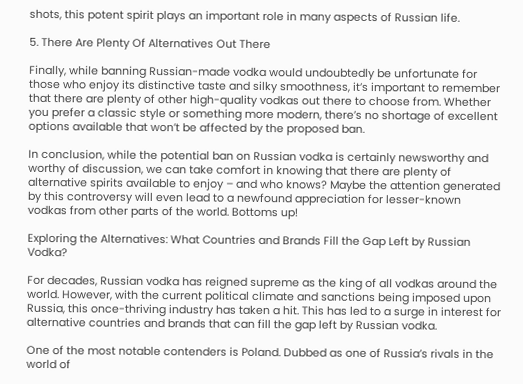shots, this potent spirit plays an important role in many aspects of Russian life.

5. There Are Plenty Of Alternatives Out There

Finally, while banning Russian-made vodka would undoubtedly be unfortunate for those who enjoy its distinctive taste and silky smoothness, it’s important to remember that there are plenty of other high-quality vodkas out there to choose from. Whether you prefer a classic style or something more modern, there’s no shortage of excellent options available that won’t be affected by the proposed ban.

In conclusion, while the potential ban on Russian vodka is certainly newsworthy and worthy of discussion, we can take comfort in knowing that there are plenty of alternative spirits available to enjoy – and who knows? Maybe the attention generated by this controversy will even lead to a newfound appreciation for lesser-known vodkas from other parts of the world. Bottoms up!

Exploring the Alternatives: What Countries and Brands Fill the Gap Left by Russian Vodka?

For decades, Russian vodka has reigned supreme as the king of all vodkas around the world. However, with the current political climate and sanctions being imposed upon Russia, this once-thriving industry has taken a hit. This has led to a surge in interest for alternative countries and brands that can fill the gap left by Russian vodka.

One of the most notable contenders is Poland. Dubbed as one of Russia’s rivals in the world of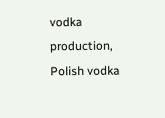vodka production, Polish vodka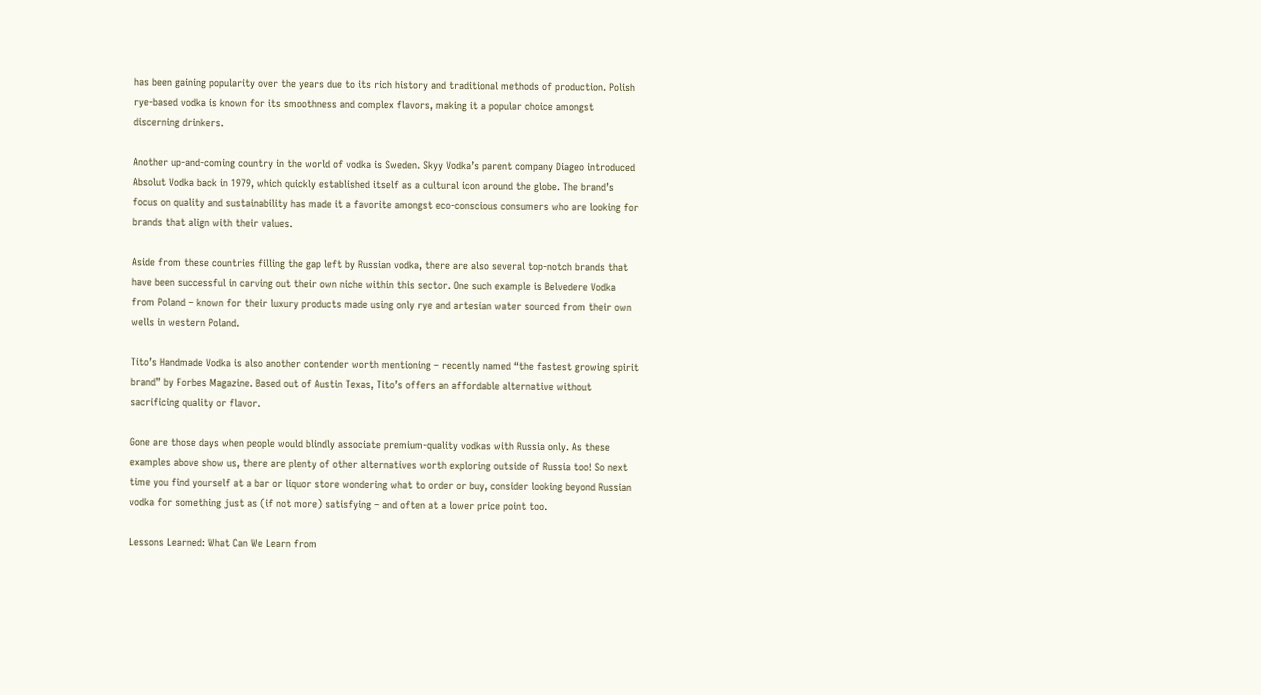has been gaining popularity over the years due to its rich history and traditional methods of production. Polish rye-based vodka is known for its smoothness and complex flavors, making it a popular choice amongst discerning drinkers.

Another up-and-coming country in the world of vodka is Sweden. Skyy Vodka’s parent company Diageo introduced Absolut Vodka back in 1979, which quickly established itself as a cultural icon around the globe. The brand’s focus on quality and sustainability has made it a favorite amongst eco-conscious consumers who are looking for brands that align with their values.

Aside from these countries filling the gap left by Russian vodka, there are also several top-notch brands that have been successful in carving out their own niche within this sector. One such example is Belvedere Vodka from Poland – known for their luxury products made using only rye and artesian water sourced from their own wells in western Poland.

Tito’s Handmade Vodka is also another contender worth mentioning – recently named “the fastest growing spirit brand” by Forbes Magazine. Based out of Austin Texas, Tito’s offers an affordable alternative without sacrificing quality or flavor.

Gone are those days when people would blindly associate premium-quality vodkas with Russia only. As these examples above show us, there are plenty of other alternatives worth exploring outside of Russia too! So next time you find yourself at a bar or liquor store wondering what to order or buy, consider looking beyond Russian vodka for something just as (if not more) satisfying – and often at a lower price point too.

Lessons Learned: What Can We Learn from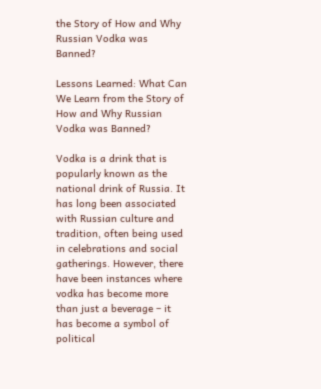the Story of How and Why Russian Vodka was Banned?

Lessons Learned: What Can We Learn from the Story of How and Why Russian Vodka was Banned?

Vodka is a drink that is popularly known as the national drink of Russia. It has long been associated with Russian culture and tradition, often being used in celebrations and social gatherings. However, there have been instances where vodka has become more than just a beverage – it has become a symbol of political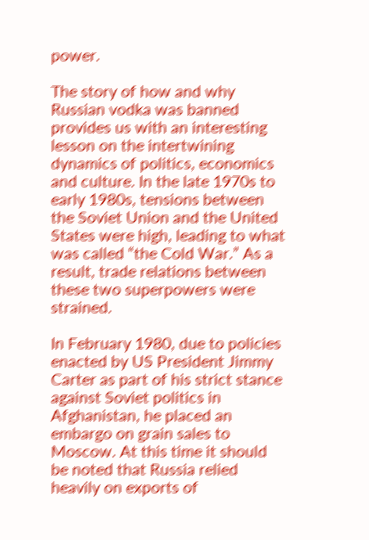power.

The story of how and why Russian vodka was banned provides us with an interesting lesson on the intertwining dynamics of politics, economics and culture. In the late 1970s to early 1980s, tensions between the Soviet Union and the United States were high, leading to what was called “the Cold War.” As a result, trade relations between these two superpowers were strained.

In February 1980, due to policies enacted by US President Jimmy Carter as part of his strict stance against Soviet politics in Afghanistan, he placed an embargo on grain sales to Moscow. At this time it should be noted that Russia relied heavily on exports of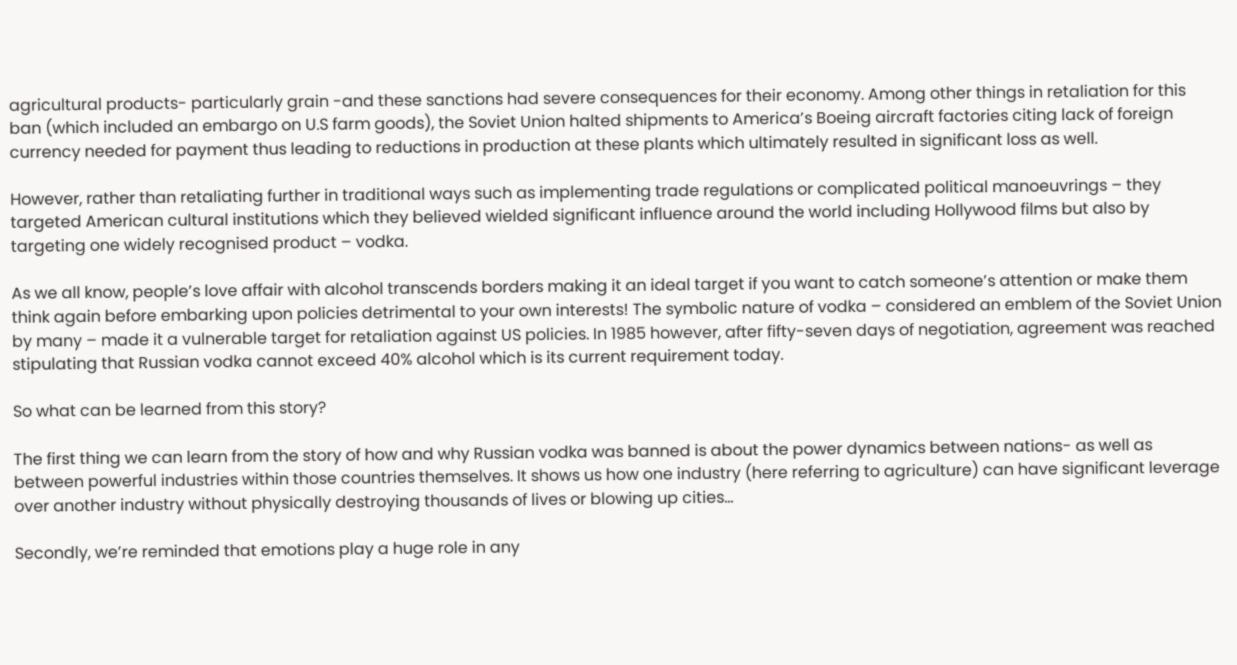agricultural products- particularly grain -and these sanctions had severe consequences for their economy. Among other things in retaliation for this ban (which included an embargo on U.S farm goods), the Soviet Union halted shipments to America’s Boeing aircraft factories citing lack of foreign currency needed for payment thus leading to reductions in production at these plants which ultimately resulted in significant loss as well.

However, rather than retaliating further in traditional ways such as implementing trade regulations or complicated political manoeuvrings – they targeted American cultural institutions which they believed wielded significant influence around the world including Hollywood films but also by targeting one widely recognised product – vodka.

As we all know, people’s love affair with alcohol transcends borders making it an ideal target if you want to catch someone’s attention or make them think again before embarking upon policies detrimental to your own interests! The symbolic nature of vodka – considered an emblem of the Soviet Union by many – made it a vulnerable target for retaliation against US policies. In 1985 however, after fifty-seven days of negotiation, agreement was reached stipulating that Russian vodka cannot exceed 40% alcohol which is its current requirement today.

So what can be learned from this story?

The first thing we can learn from the story of how and why Russian vodka was banned is about the power dynamics between nations- as well as between powerful industries within those countries themselves. It shows us how one industry (here referring to agriculture) can have significant leverage over another industry without physically destroying thousands of lives or blowing up cities…

Secondly, we’re reminded that emotions play a huge role in any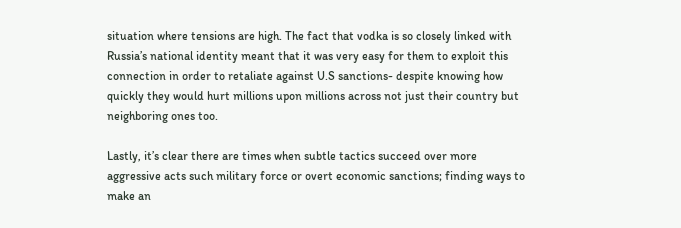situation where tensions are high. The fact that vodka is so closely linked with Russia’s national identity meant that it was very easy for them to exploit this connection in order to retaliate against U.S sanctions- despite knowing how quickly they would hurt millions upon millions across not just their country but neighboring ones too.

Lastly, it’s clear there are times when subtle tactics succeed over more aggressive acts such military force or overt economic sanctions; finding ways to make an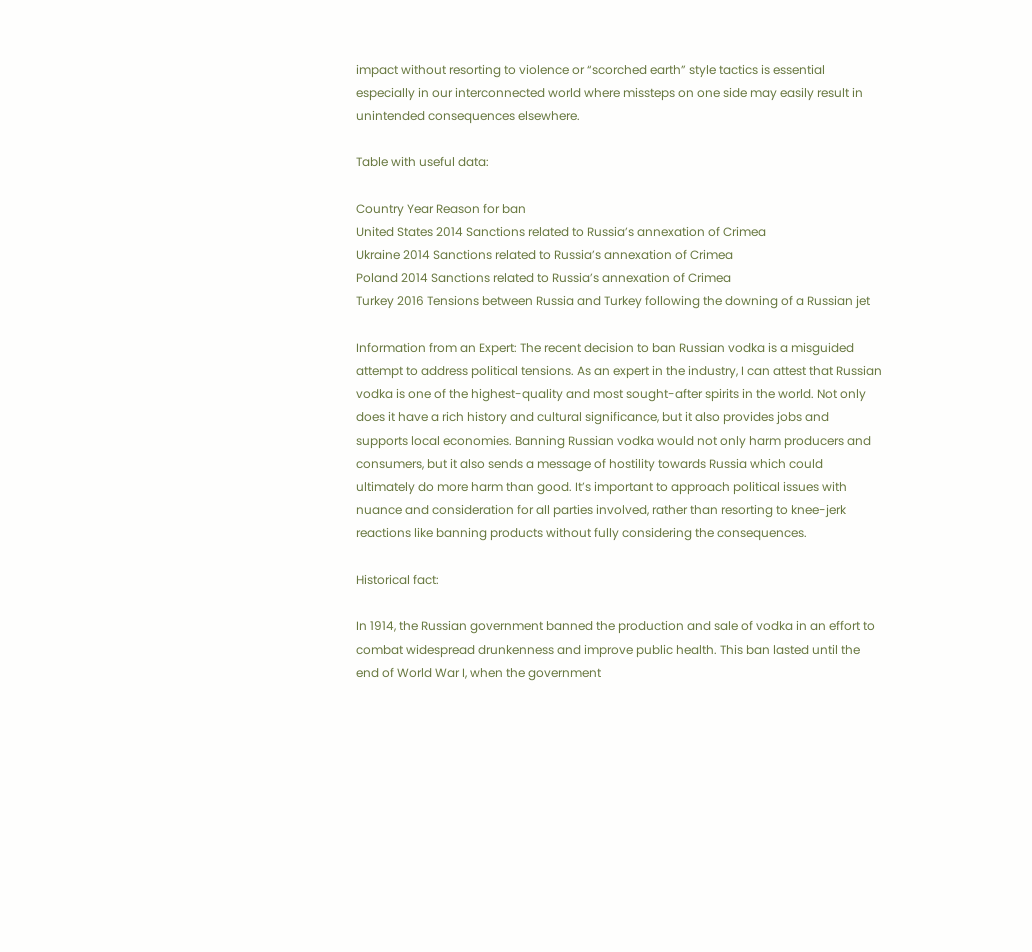impact without resorting to violence or “scorched earth” style tactics is essential especially in our interconnected world where missteps on one side may easily result in unintended consequences elsewhere.

Table with useful data:

Country Year Reason for ban
United States 2014 Sanctions related to Russia’s annexation of Crimea
Ukraine 2014 Sanctions related to Russia’s annexation of Crimea
Poland 2014 Sanctions related to Russia’s annexation of Crimea
Turkey 2016 Tensions between Russia and Turkey following the downing of a Russian jet

Information from an Expert: The recent decision to ban Russian vodka is a misguided attempt to address political tensions. As an expert in the industry, I can attest that Russian vodka is one of the highest-quality and most sought-after spirits in the world. Not only does it have a rich history and cultural significance, but it also provides jobs and supports local economies. Banning Russian vodka would not only harm producers and consumers, but it also sends a message of hostility towards Russia which could ultimately do more harm than good. It’s important to approach political issues with nuance and consideration for all parties involved, rather than resorting to knee-jerk reactions like banning products without fully considering the consequences.

Historical fact:

In 1914, the Russian government banned the production and sale of vodka in an effort to combat widespread drunkenness and improve public health. This ban lasted until the end of World War I, when the government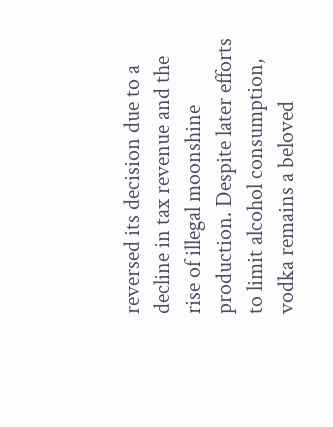reversed its decision due to a decline in tax revenue and the rise of illegal moonshine production. Despite later efforts to limit alcohol consumption, vodka remains a beloved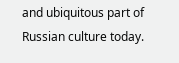and ubiquitous part of Russian culture today.